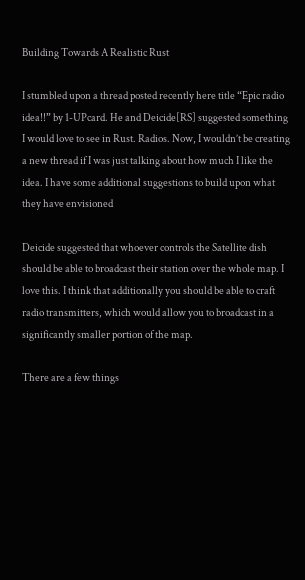Building Towards A Realistic Rust

I stumbled upon a thread posted recently here title “Epic radio idea!!” by 1-UPcard. He and Deicide[RS] suggested something I would love to see in Rust. Radios. Now, I wouldn’t be creating a new thread if I was just talking about how much I like the idea. I have some additional suggestions to build upon what they have envisioned

Deicide suggested that whoever controls the Satellite dish should be able to broadcast their station over the whole map. I love this. I think that additionally you should be able to craft radio transmitters, which would allow you to broadcast in a significantly smaller portion of the map.

There are a few things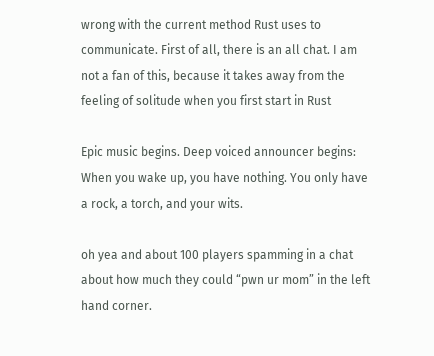wrong with the current method Rust uses to communicate. First of all, there is an all chat. I am not a fan of this, because it takes away from the feeling of solitude when you first start in Rust

Epic music begins. Deep voiced announcer begins: When you wake up, you have nothing. You only have a rock, a torch, and your wits.

oh yea and about 100 players spamming in a chat about how much they could “pwn ur mom” in the left hand corner.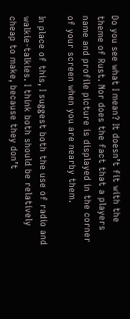Do you see what I mean? It doesn’t fit with the theme of Rust. Nor does the fact that a players name and profile picture is displayed in the corner of your screen when you are nearby them.

In place of this, I suggest both the use of radio and walkie-talkies. I think both should be relatively cheap to make, because they don’t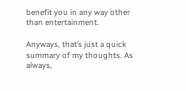benefit you in any way other than entertainment.

Anyways, that’s just a quick summary of my thoughts. As always,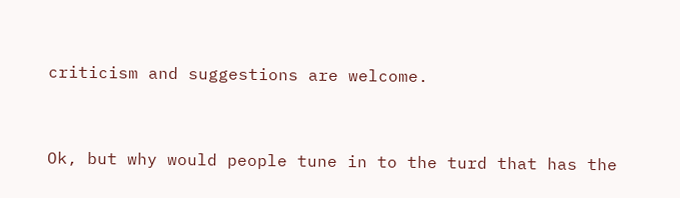criticism and suggestions are welcome.


Ok, but why would people tune in to the turd that has the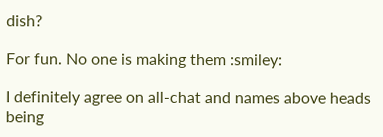dish?

For fun. No one is making them :smiley:

I definitely agree on all-chat and names above heads being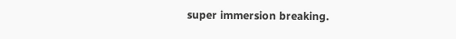super immersion breaking.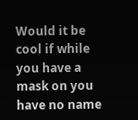Would it be cool if while you have a mask on you have no name